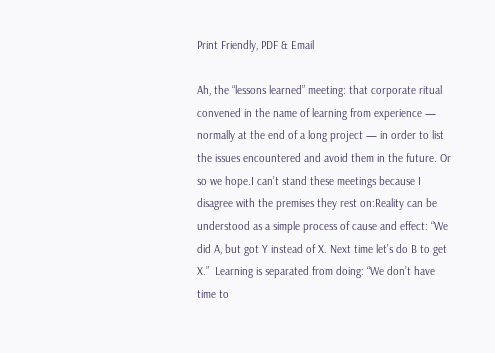Print Friendly, PDF & Email

Ah, the “lessons learned” meeting: that corporate ritual convened in the name of learning from experience — normally at the end of a long project — in order to list the issues encountered and avoid them in the future. Or so we hope.I can’t stand these meetings because I disagree with the premises they rest on:Reality can be understood as a simple process of cause and effect: “We did A, but got Y instead of X. Next time let’s do B to get X.”  Learning is separated from doing: “We don’t have time to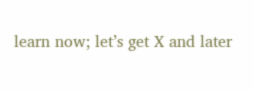learn now; let’s get X and later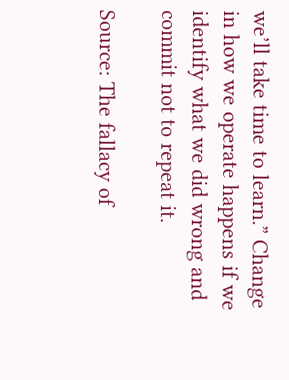we’ll take time to learn.” Change in how we operate happens if we identify what we did wrong and commit not to repeat it.

Source: The fallacy of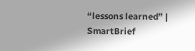“lessons learned” | SmartBrief